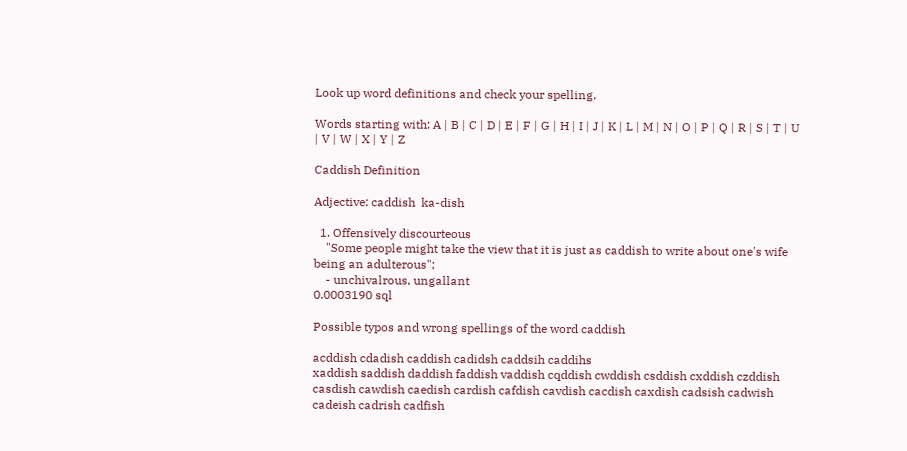Look up word definitions and check your spelling.

Words starting with: A | B | C | D | E | F | G | H | I | J | K | L | M | N | O | P | Q | R | S | T | U | V | W | X | Y | Z

Caddish Definition

Adjective: caddish  ka-dish

  1. Offensively discourteous
    "Some people might take the view that it is just as caddish to write about one's wife being an adulterous";
    - unchivalrous, ungallant
0.0003190 sql

Possible typos and wrong spellings of the word caddish

acddish cdadish caddish cadidsh caddsih caddihs
xaddish saddish daddish faddish vaddish cqddish cwddish csddish cxddish czddish casdish cawdish caedish cardish cafdish cavdish cacdish caxdish cadsish cadwish cadeish cadrish cadfish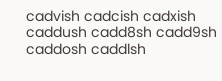cadvish cadcish cadxish caddush cadd8sh cadd9sh caddosh caddlsh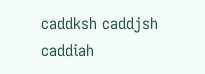caddksh caddjsh caddiah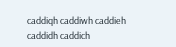caddiqh caddiwh caddieh caddidh caddich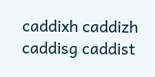caddixh caddizh caddisg caddist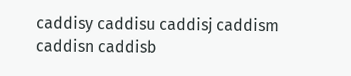caddisy caddisu caddisj caddism caddisn caddisb